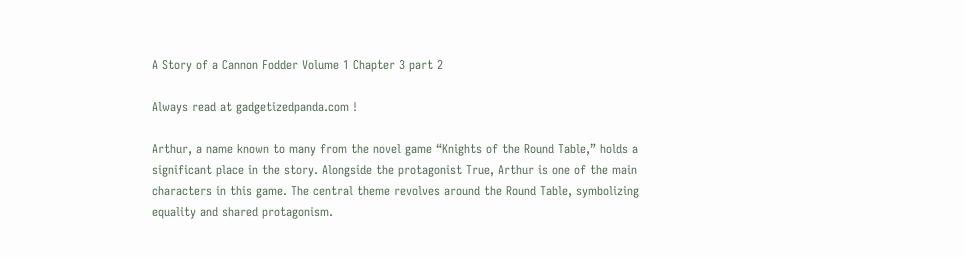A Story of a Cannon Fodder Volume 1 Chapter 3 part 2

Always read at gadgetizedpanda.com !

Arthur, a name known to many from the novel game “Knights of the Round Table,” holds a significant place in the story. Alongside the protagonist True, Arthur is one of the main characters in this game. The central theme revolves around the Round Table, symbolizing equality and shared protagonism.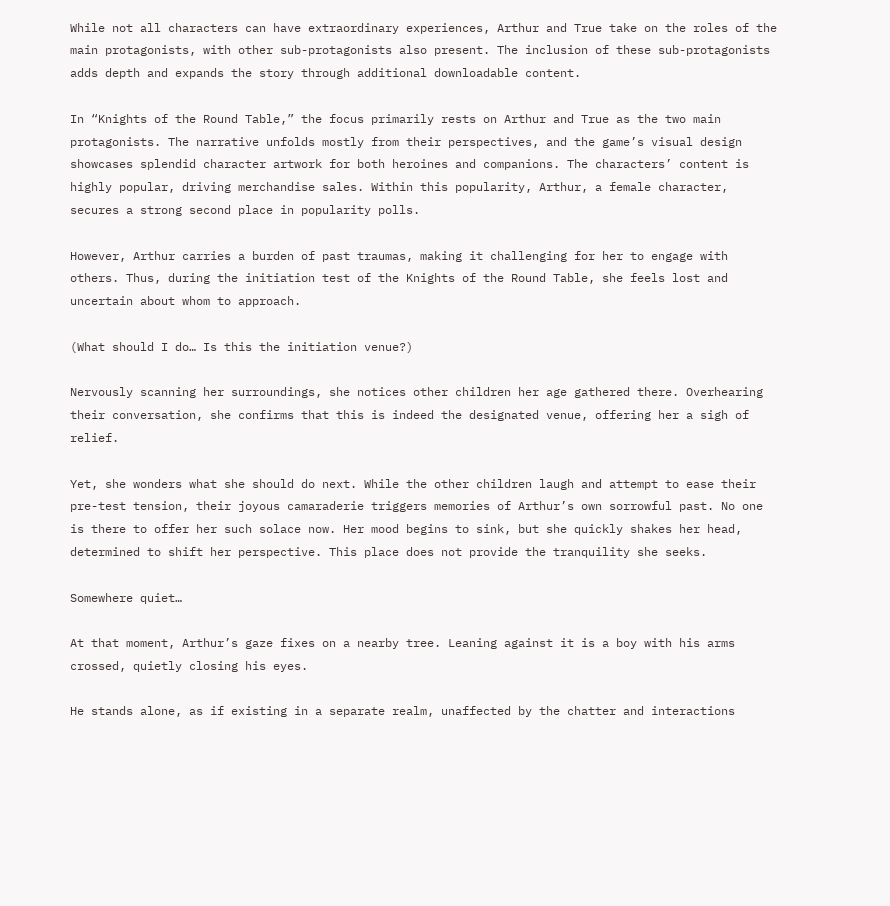While not all characters can have extraordinary experiences, Arthur and True take on the roles of the main protagonists, with other sub-protagonists also present. The inclusion of these sub-protagonists adds depth and expands the story through additional downloadable content.

In “Knights of the Round Table,” the focus primarily rests on Arthur and True as the two main protagonists. The narrative unfolds mostly from their perspectives, and the game’s visual design showcases splendid character artwork for both heroines and companions. The characters’ content is highly popular, driving merchandise sales. Within this popularity, Arthur, a female character, secures a strong second place in popularity polls.

However, Arthur carries a burden of past traumas, making it challenging for her to engage with others. Thus, during the initiation test of the Knights of the Round Table, she feels lost and uncertain about whom to approach.

(What should I do… Is this the initiation venue?)

Nervously scanning her surroundings, she notices other children her age gathered there. Overhearing their conversation, she confirms that this is indeed the designated venue, offering her a sigh of relief.

Yet, she wonders what she should do next. While the other children laugh and attempt to ease their pre-test tension, their joyous camaraderie triggers memories of Arthur’s own sorrowful past. No one is there to offer her such solace now. Her mood begins to sink, but she quickly shakes her head, determined to shift her perspective. This place does not provide the tranquility she seeks.

Somewhere quiet…

At that moment, Arthur’s gaze fixes on a nearby tree. Leaning against it is a boy with his arms crossed, quietly closing his eyes.

He stands alone, as if existing in a separate realm, unaffected by the chatter and interactions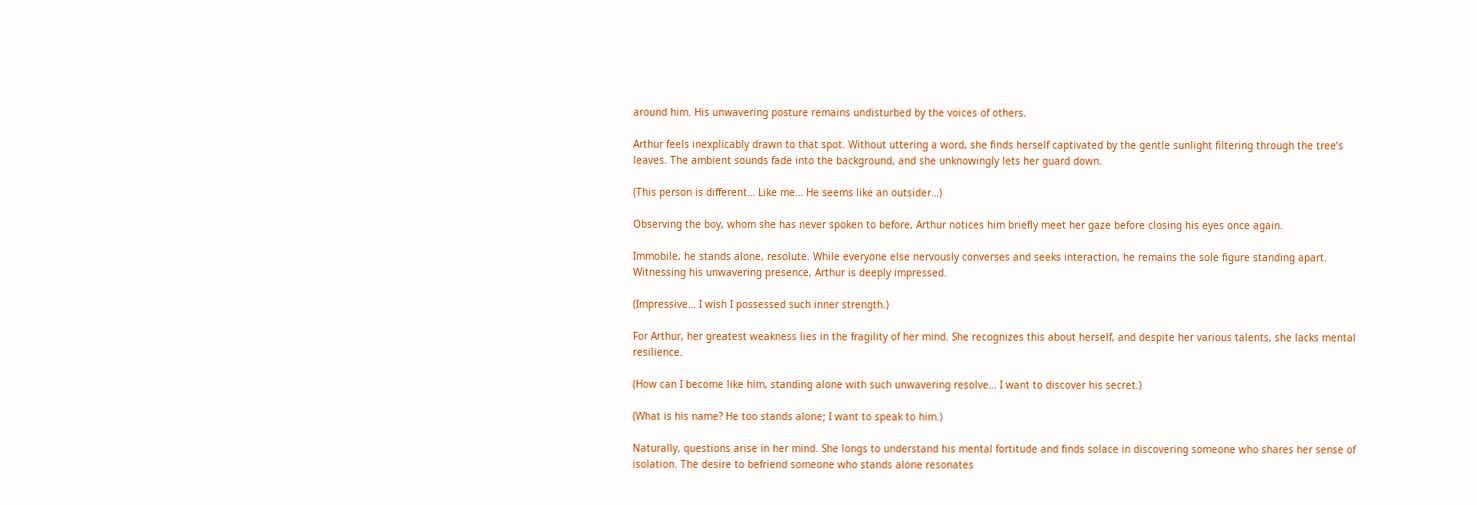around him. His unwavering posture remains undisturbed by the voices of others.

Arthur feels inexplicably drawn to that spot. Without uttering a word, she finds herself captivated by the gentle sunlight filtering through the tree’s leaves. The ambient sounds fade into the background, and she unknowingly lets her guard down.

(This person is different… Like me… He seems like an outsider…)

Observing the boy, whom she has never spoken to before, Arthur notices him briefly meet her gaze before closing his eyes once again.

Immobile, he stands alone, resolute. While everyone else nervously converses and seeks interaction, he remains the sole figure standing apart. Witnessing his unwavering presence, Arthur is deeply impressed.

(Impressive… I wish I possessed such inner strength.)

For Arthur, her greatest weakness lies in the fragility of her mind. She recognizes this about herself, and despite her various talents, she lacks mental resilience.

(How can I become like him, standing alone with such unwavering resolve… I want to discover his secret.)

(What is his name? He too stands alone; I want to speak to him.)

Naturally, questions arise in her mind. She longs to understand his mental fortitude and finds solace in discovering someone who shares her sense of isolation. The desire to befriend someone who stands alone resonates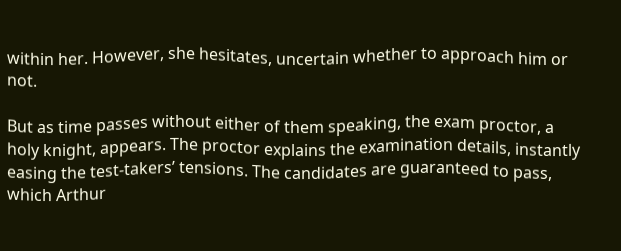within her. However, she hesitates, uncertain whether to approach him or not.

But as time passes without either of them speaking, the exam proctor, a holy knight, appears. The proctor explains the examination details, instantly easing the test-takers’ tensions. The candidates are guaranteed to pass, which Arthur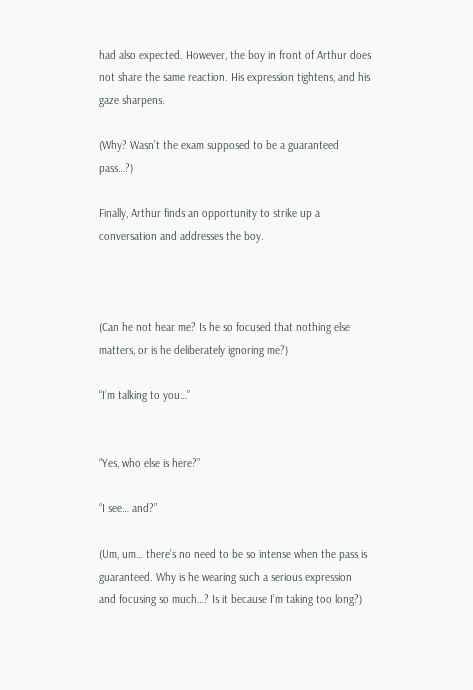had also expected. However, the boy in front of Arthur does not share the same reaction. His expression tightens, and his gaze sharpens.

(Why? Wasn’t the exam supposed to be a guaranteed pass…?)

Finally, Arthur finds an opportunity to strike up a conversation and addresses the boy.



(Can he not hear me? Is he so focused that nothing else matters, or is he deliberately ignoring me?)

“I’m talking to you…”


“Yes, who else is here?”

“I see… and?”

(Um, um… there’s no need to be so intense when the pass is guaranteed. Why is he wearing such a serious expression and focusing so much…? Is it because I’m taking too long?)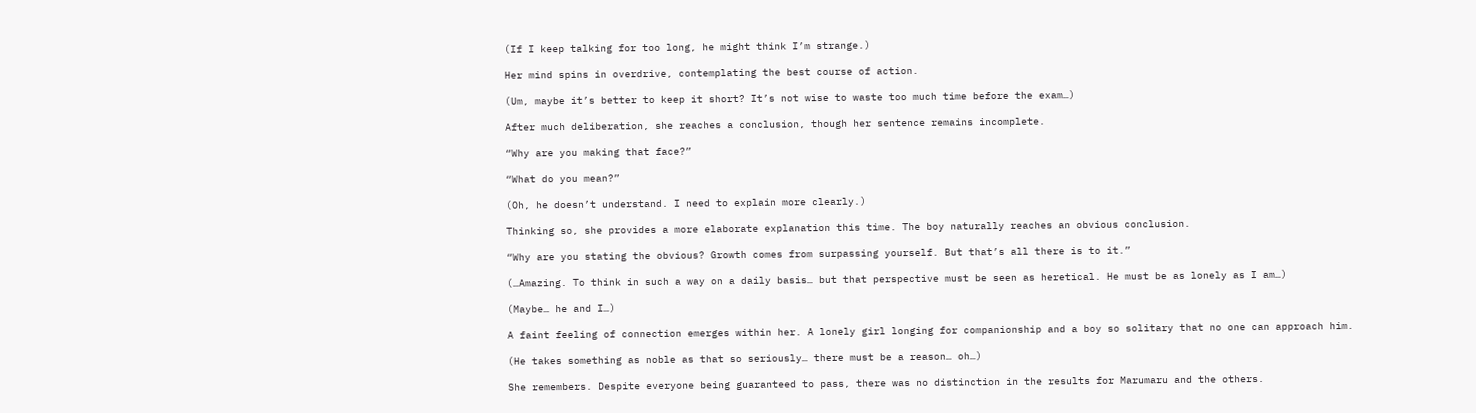(If I keep talking for too long, he might think I’m strange.)

Her mind spins in overdrive, contemplating the best course of action.

(Um, maybe it’s better to keep it short? It’s not wise to waste too much time before the exam…)

After much deliberation, she reaches a conclusion, though her sentence remains incomplete.

“Why are you making that face?”

“What do you mean?”

(Oh, he doesn’t understand. I need to explain more clearly.)

Thinking so, she provides a more elaborate explanation this time. The boy naturally reaches an obvious conclusion.

“Why are you stating the obvious? Growth comes from surpassing yourself. But that’s all there is to it.”

(…Amazing. To think in such a way on a daily basis… but that perspective must be seen as heretical. He must be as lonely as I am…)

(Maybe… he and I…)

A faint feeling of connection emerges within her. A lonely girl longing for companionship and a boy so solitary that no one can approach him.

(He takes something as noble as that so seriously… there must be a reason… oh…)

She remembers. Despite everyone being guaranteed to pass, there was no distinction in the results for Marumaru and the others.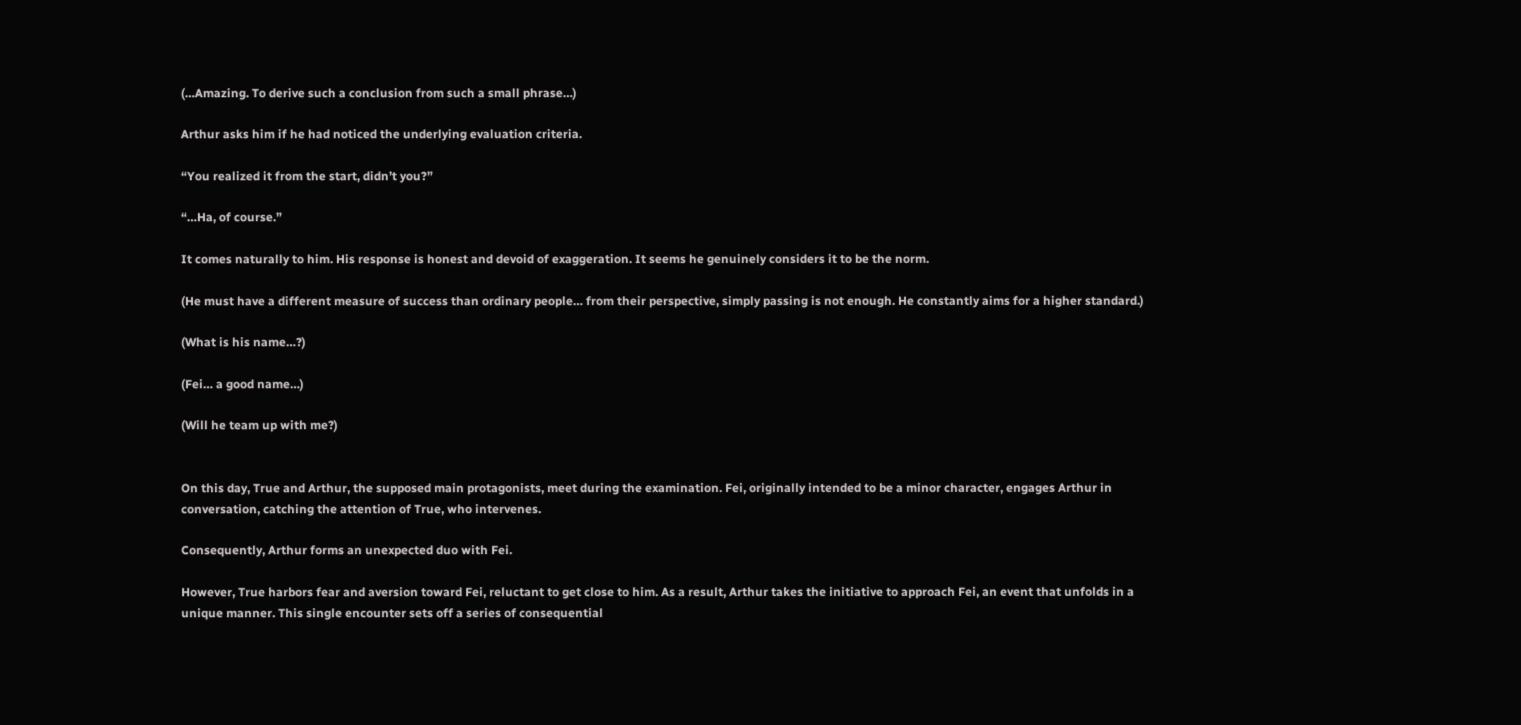(…Amazing. To derive such a conclusion from such a small phrase…)

Arthur asks him if he had noticed the underlying evaluation criteria.

“You realized it from the start, didn’t you?”

“…Ha, of course.”

It comes naturally to him. His response is honest and devoid of exaggeration. It seems he genuinely considers it to be the norm.

(He must have a different measure of success than ordinary people… from their perspective, simply passing is not enough. He constantly aims for a higher standard.)

(What is his name…?)

(Fei… a good name…)

(Will he team up with me?)


On this day, True and Arthur, the supposed main protagonists, meet during the examination. Fei, originally intended to be a minor character, engages Arthur in conversation, catching the attention of True, who intervenes.

Consequently, Arthur forms an unexpected duo with Fei.

However, True harbors fear and aversion toward Fei, reluctant to get close to him. As a result, Arthur takes the initiative to approach Fei, an event that unfolds in a unique manner. This single encounter sets off a series of consequential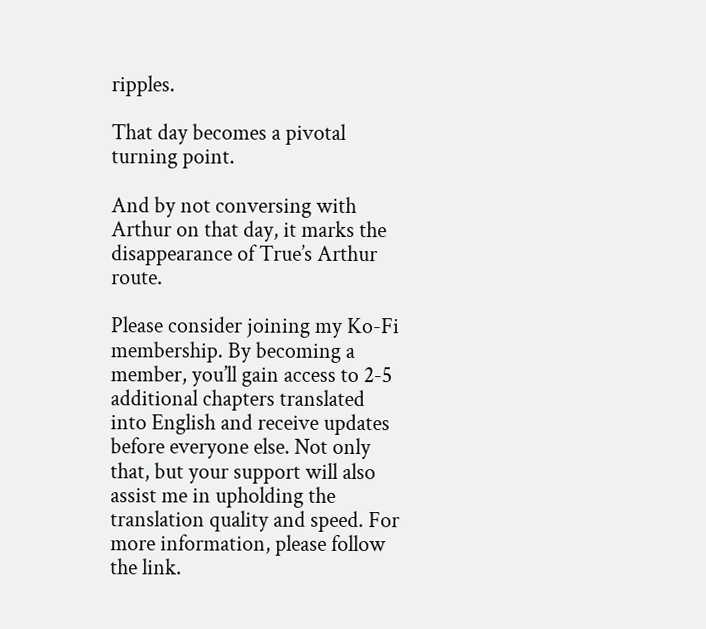ripples.

That day becomes a pivotal turning point.

And by not conversing with Arthur on that day, it marks the disappearance of True’s Arthur route.

Please consider joining my Ko-Fi membership. By becoming a member, you’ll gain access to 2-5 additional chapters translated into English and receive updates before everyone else. Not only that, but your support will also assist me in upholding the translation quality and speed. For more information, please follow the link.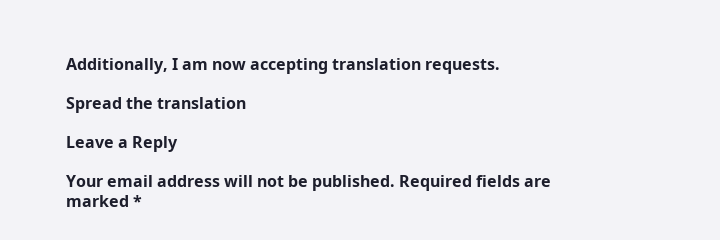Additionally, I am now accepting translation requests.

Spread the translation

Leave a Reply

Your email address will not be published. Required fields are marked *